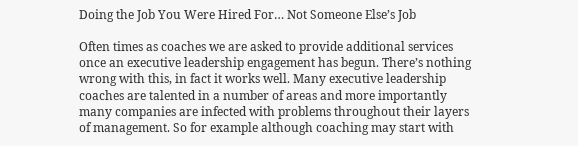Doing the Job You Were Hired For… Not Someone Else’s Job

Often times as coaches we are asked to provide additional services once an executive leadership engagement has begun. There’s nothing wrong with this, in fact it works well. Many executive leadership coaches are talented in a number of areas and more importantly many companies are infected with problems throughout their layers of management. So for example although coaching may start with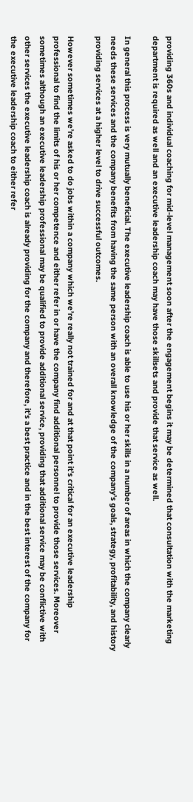providing 360s and individual coaching for mid-level management soon after the engagement begins it may be determined that consultation with the marketing department is required as well and an executive leadership coach may have those skillsets and provide that service as well.

In general this process is very mutually beneficial. The executive leadership coach is able to use his or her skills in a number of areas in which the company clearly needs these services and the company benefits from having the same person with an overall knowledge of the company’s goals, strategy, profitability, and history providing services at a higher level to drive successful outcomes.

However sometimes we’re asked to do jobs within a company which we’re really not trained for and at that point it’s critical for an executive leadership professional to find the limits of his or her competence and either refer in or have the company find additional personnel to provide those services. Moreover sometimes although an executive leadership professional may be qualified to provide additional service, providing that additional service may be conflictive with other services the executive leadership coach is already providing for the company and therefore, it’s a best practice and in the best interest of the company for the executive leadership coach to either refer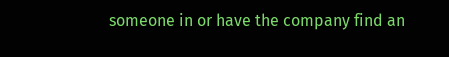someone in or have the company find an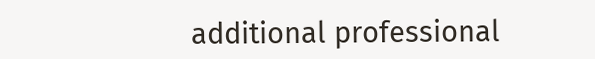additional professional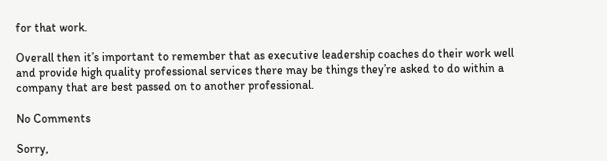for that work.

Overall then it’s important to remember that as executive leadership coaches do their work well and provide high quality professional services there may be things they’re asked to do within a company that are best passed on to another professional.

No Comments

Sorry,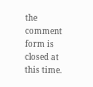the comment form is closed at this time.